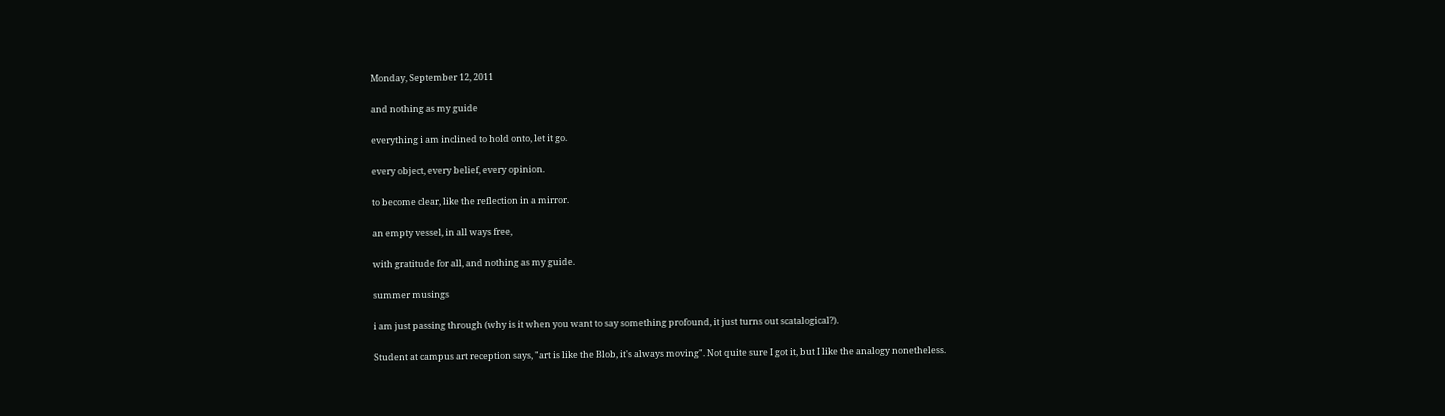Monday, September 12, 2011

and nothing as my guide

everything i am inclined to hold onto, let it go.

every object, every belief, every opinion.

to become clear, like the reflection in a mirror.

an empty vessel, in all ways free,

with gratitude for all, and nothing as my guide.

summer musings

i am just passing through (why is it when you want to say something profound, it just turns out scatalogical?).

Student at campus art reception says, "art is like the Blob, it's always moving". Not quite sure I got it, but I like the analogy nonetheless.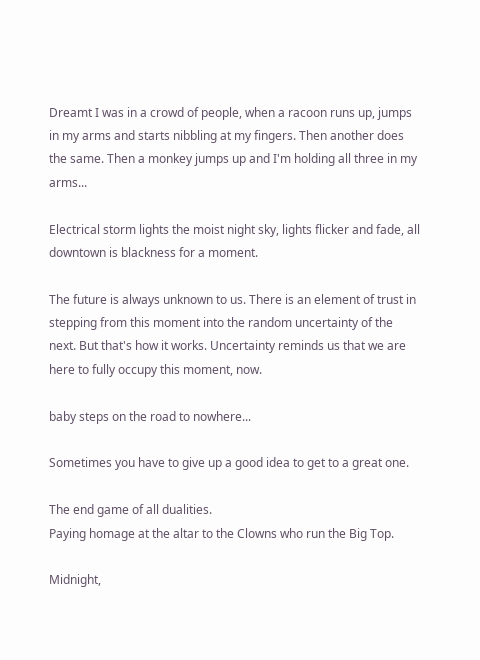Dreamt I was in a crowd of people, when a racoon runs up, jumps in my arms and starts nibbling at my fingers. Then another does the same. Then a monkey jumps up and I'm holding all three in my arms...

Electrical storm lights the moist night sky, lights flicker and fade, all downtown is blackness for a moment.

The future is always unknown to us. There is an element of trust in stepping from this moment into the random uncertainty of the next. But that's how it works. Uncertainty reminds us that we are here to fully occupy this moment, now.

baby steps on the road to nowhere...

Sometimes you have to give up a good idea to get to a great one.

The end game of all dualities.
Paying homage at the altar to the Clowns who run the Big Top.

Midnight,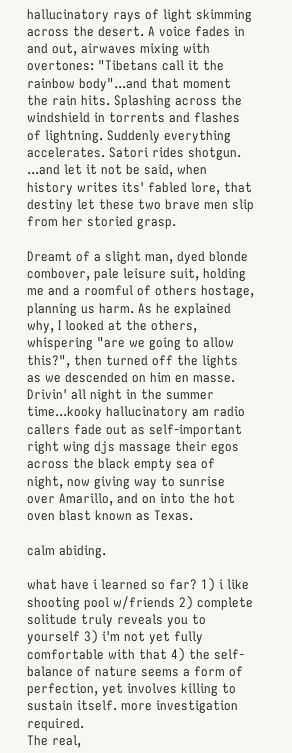hallucinatory rays of light skimming across the desert. A voice fades in and out, airwaves mixing with overtones: "Tibetans call it the rainbow body"...and that moment the rain hits. Splashing across the windshield in torrents and flashes of lightning. Suddenly everything accelerates. Satori rides shotgun.
...and let it not be said, when history writes its' fabled lore, that destiny let these two brave men slip from her storied grasp.

Dreamt of a slight man, dyed blonde combover, pale leisure suit, holding me and a roomful of others hostage, planning us harm. As he explained why, I looked at the others, whispering "are we going to allow this?", then turned off the lights as we descended on him en masse.
Drivin' all night in the summer time...kooky hallucinatory am radio callers fade out as self-important right wing djs massage their egos across the black empty sea of night, now giving way to sunrise over Amarillo, and on into the hot oven blast known as Texas.

calm abiding.

what have i learned so far? 1) i like shooting pool w/friends 2) complete solitude truly reveals you to yourself 3) i'm not yet fully comfortable with that 4) the self-balance of nature seems a form of perfection, yet involves killing to sustain itself. more investigation required.
The real,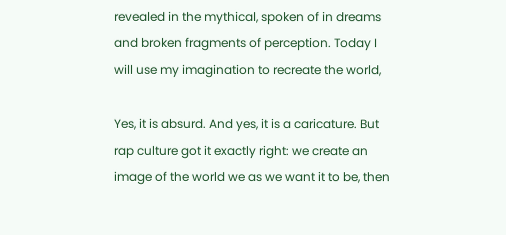revealed in the mythical, spoken of in dreams and broken fragments of perception. Today I will use my imagination to recreate the world,

Yes, it is absurd. And yes, it is a caricature. But rap culture got it exactly right: we create an image of the world we as we want it to be, then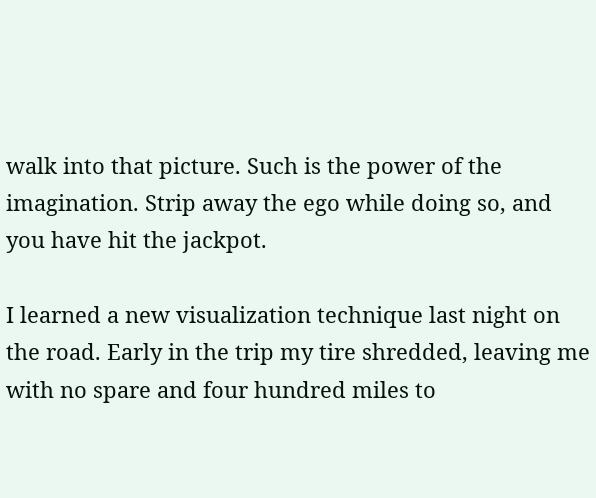walk into that picture. Such is the power of the imagination. Strip away the ego while doing so, and you have hit the jackpot.

I learned a new visualization technique last night on the road. Early in the trip my tire shredded, leaving me with no spare and four hundred miles to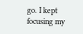go. I kept focusing my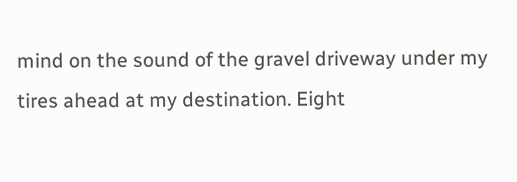mind on the sound of the gravel driveway under my tires ahead at my destination. Eight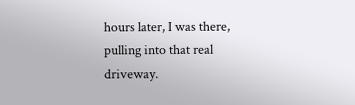hours later, I was there, pulling into that real driveway.